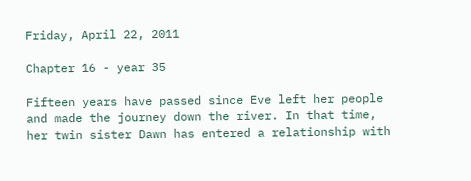Friday, April 22, 2011

Chapter 16 - year 35

Fifteen years have passed since Eve left her people and made the journey down the river. In that time, her twin sister Dawn has entered a relationship with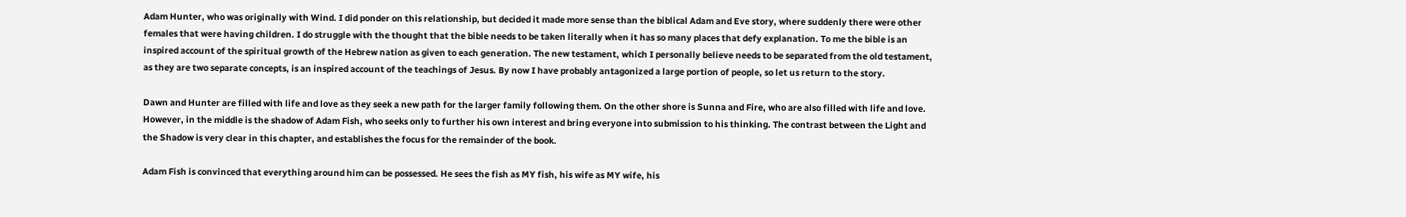Adam Hunter, who was originally with Wind. I did ponder on this relationship, but decided it made more sense than the biblical Adam and Eve story, where suddenly there were other females that were having children. I do struggle with the thought that the bible needs to be taken literally when it has so many places that defy explanation. To me the bible is an inspired account of the spiritual growth of the Hebrew nation as given to each generation. The new testament, which I personally believe needs to be separated from the old testament, as they are two separate concepts, is an inspired account of the teachings of Jesus. By now I have probably antagonized a large portion of people, so let us return to the story.

Dawn and Hunter are filled with life and love as they seek a new path for the larger family following them. On the other shore is Sunna and Fire, who are also filled with life and love. However, in the middle is the shadow of Adam Fish, who seeks only to further his own interest and bring everyone into submission to his thinking. The contrast between the Light and the Shadow is very clear in this chapter, and establishes the focus for the remainder of the book.

Adam Fish is convinced that everything around him can be possessed. He sees the fish as MY fish, his wife as MY wife, his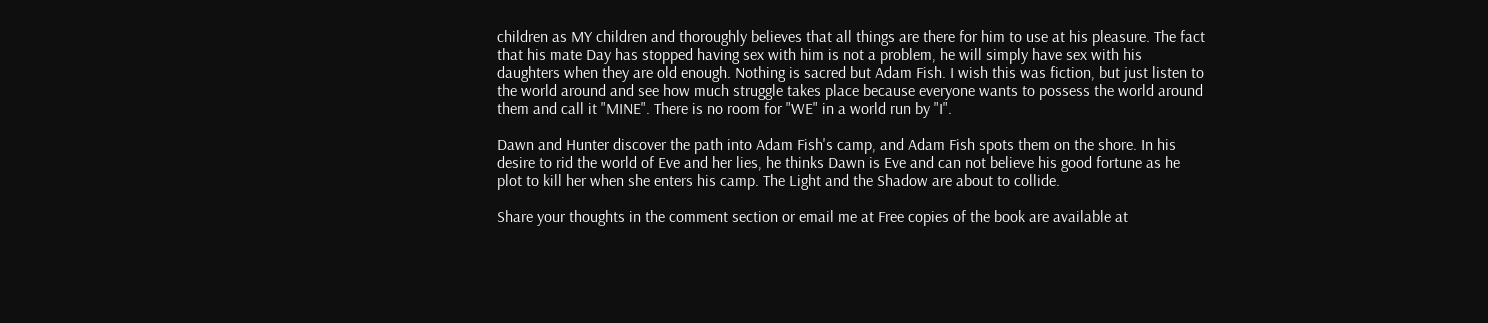children as MY children and thoroughly believes that all things are there for him to use at his pleasure. The fact that his mate Day has stopped having sex with him is not a problem, he will simply have sex with his daughters when they are old enough. Nothing is sacred but Adam Fish. I wish this was fiction, but just listen to the world around and see how much struggle takes place because everyone wants to possess the world around them and call it "MINE". There is no room for "WE" in a world run by "I".

Dawn and Hunter discover the path into Adam Fish's camp, and Adam Fish spots them on the shore. In his desire to rid the world of Eve and her lies, he thinks Dawn is Eve and can not believe his good fortune as he plot to kill her when she enters his camp. The Light and the Shadow are about to collide.

Share your thoughts in the comment section or email me at Free copies of the book are available at